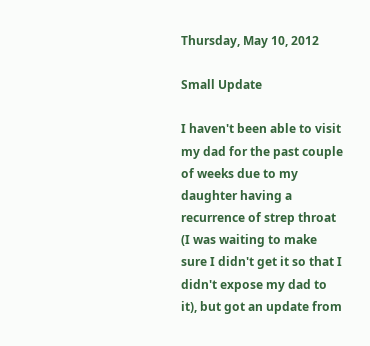Thursday, May 10, 2012

Small Update

I haven't been able to visit my dad for the past couple of weeks due to my daughter having a recurrence of strep throat (I was waiting to make sure I didn't get it so that I didn't expose my dad to it), but got an update from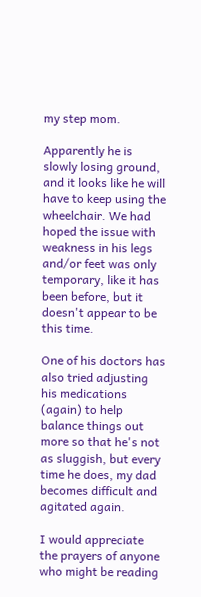my step mom.

Apparently he is slowly losing ground, and it looks like he will have to keep using the wheelchair. We had hoped the issue with weakness in his legs and/or feet was only temporary, like it has been before, but it doesn't appear to be this time.

One of his doctors has also tried adjusting his medications (again) to help balance things out more so that he's not as sluggish, but every time he does, my dad becomes difficult and agitated again.

I would appreciate the prayers of anyone who might be reading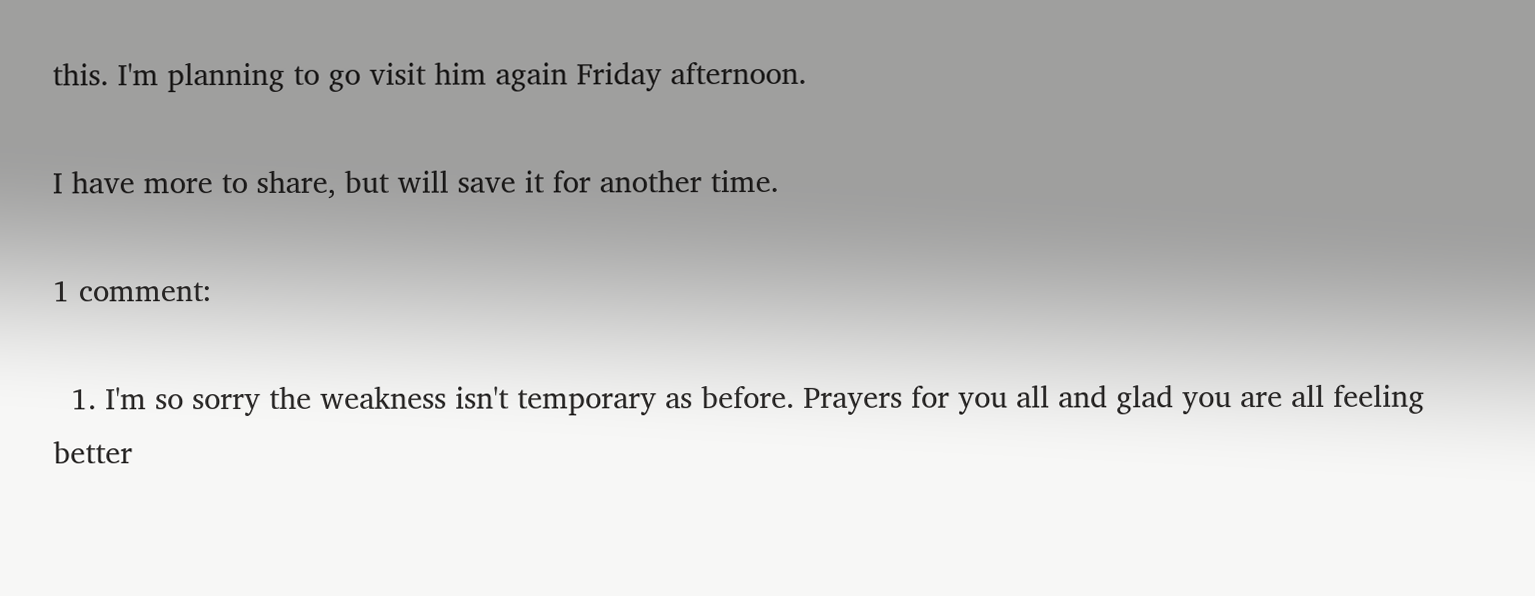this. I'm planning to go visit him again Friday afternoon.

I have more to share, but will save it for another time.

1 comment:

  1. I'm so sorry the weakness isn't temporary as before. Prayers for you all and glad you are all feeling better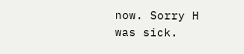now. Sorry H was sick.